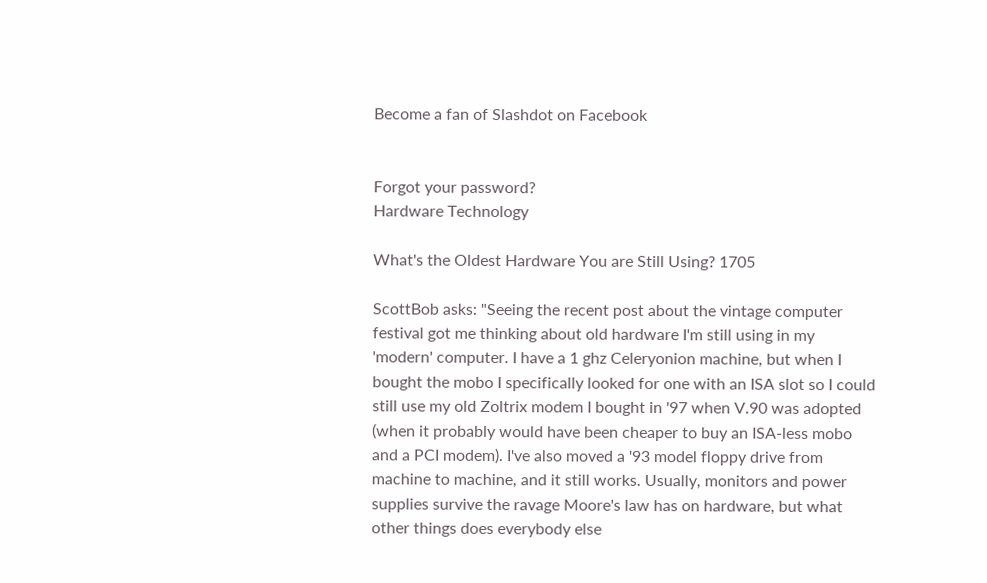Become a fan of Slashdot on Facebook


Forgot your password?
Hardware Technology

What's the Oldest Hardware You are Still Using? 1705

ScottBob asks: "Seeing the recent post about the vintage computer festival got me thinking about old hardware I'm still using in my 'modern' computer. I have a 1 ghz Celeryonion machine, but when I bought the mobo I specifically looked for one with an ISA slot so I could still use my old Zoltrix modem I bought in '97 when V.90 was adopted (when it probably would have been cheaper to buy an ISA-less mobo and a PCI modem). I've also moved a '93 model floppy drive from machine to machine, and it still works. Usually, monitors and power supplies survive the ravage Moore's law has on hardware, but what other things does everybody else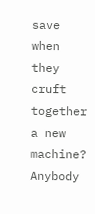save when they cruft together a new machine? Anybody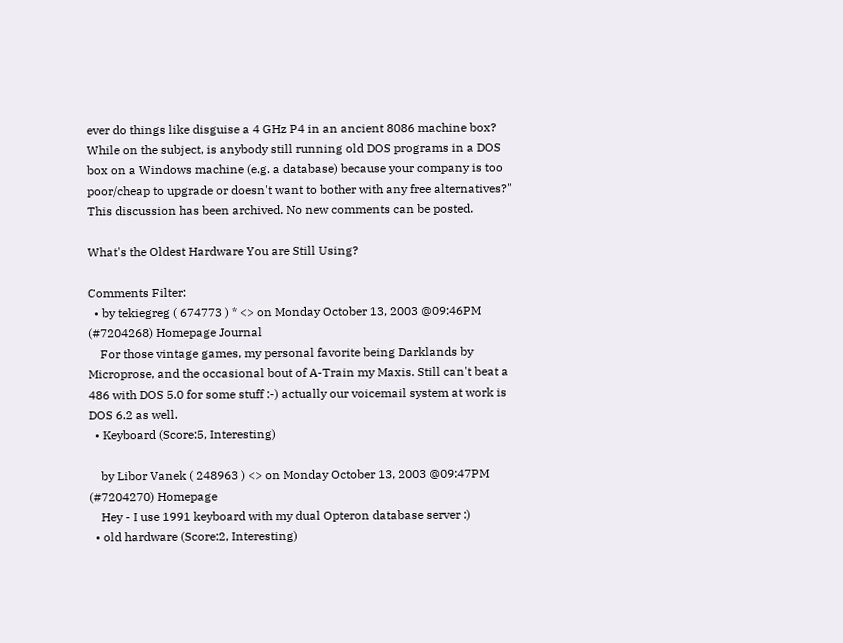ever do things like disguise a 4 GHz P4 in an ancient 8086 machine box? While on the subject, is anybody still running old DOS programs in a DOS box on a Windows machine (e.g. a database) because your company is too poor/cheap to upgrade or doesn't want to bother with any free alternatives?"
This discussion has been archived. No new comments can be posted.

What's the Oldest Hardware You are Still Using?

Comments Filter:
  • by tekiegreg ( 674773 ) * <> on Monday October 13, 2003 @09:46PM (#7204268) Homepage Journal
    For those vintage games, my personal favorite being Darklands by Microprose, and the occasional bout of A-Train my Maxis. Still can't beat a 486 with DOS 5.0 for some stuff :-) actually our voicemail system at work is DOS 6.2 as well.
  • Keyboard (Score:5, Interesting)

    by Libor Vanek ( 248963 ) <> on Monday October 13, 2003 @09:47PM (#7204270) Homepage
    Hey - I use 1991 keyboard with my dual Opteron database server :)
  • old hardware (Score:2, Interesting)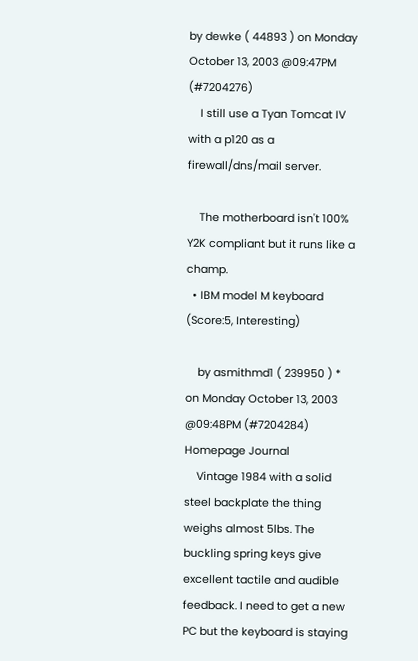by dewke ( 44893 ) on Monday October 13, 2003 @09:47PM (#7204276)
    I still use a Tyan Tomcat IV with a p120 as a firewall/dns/mail server.

    The motherboard isn't 100% Y2K compliant but it runs like a champ.
  • IBM model M keyboard (Score:5, Interesting)

    by asmithmd1 ( 239950 ) * on Monday October 13, 2003 @09:48PM (#7204284) Homepage Journal
    Vintage 1984 with a solid steel backplate the thing weighs almost 5lbs. The buckling spring keys give excellent tactile and audible feedback. I need to get a new PC but the keyboard is staying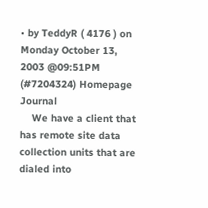• by TeddyR ( 4176 ) on Monday October 13, 2003 @09:51PM (#7204324) Homepage Journal
    We have a client that has remote site data collection units that are dialed into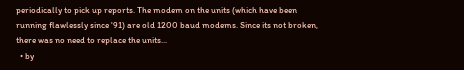periodically to pick up reports. The modem on the units (which have been running flawlessly since '91) are old 1200 baud modems. Since its not broken, there was no need to replace the units...
  • by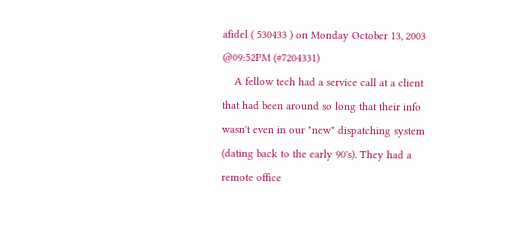afidel ( 530433 ) on Monday October 13, 2003 @09:52PM (#7204331)
    A fellow tech had a service call at a client that had been around so long that their info wasn't even in our "new" dispatching system (dating back to the early 90's). They had a remote office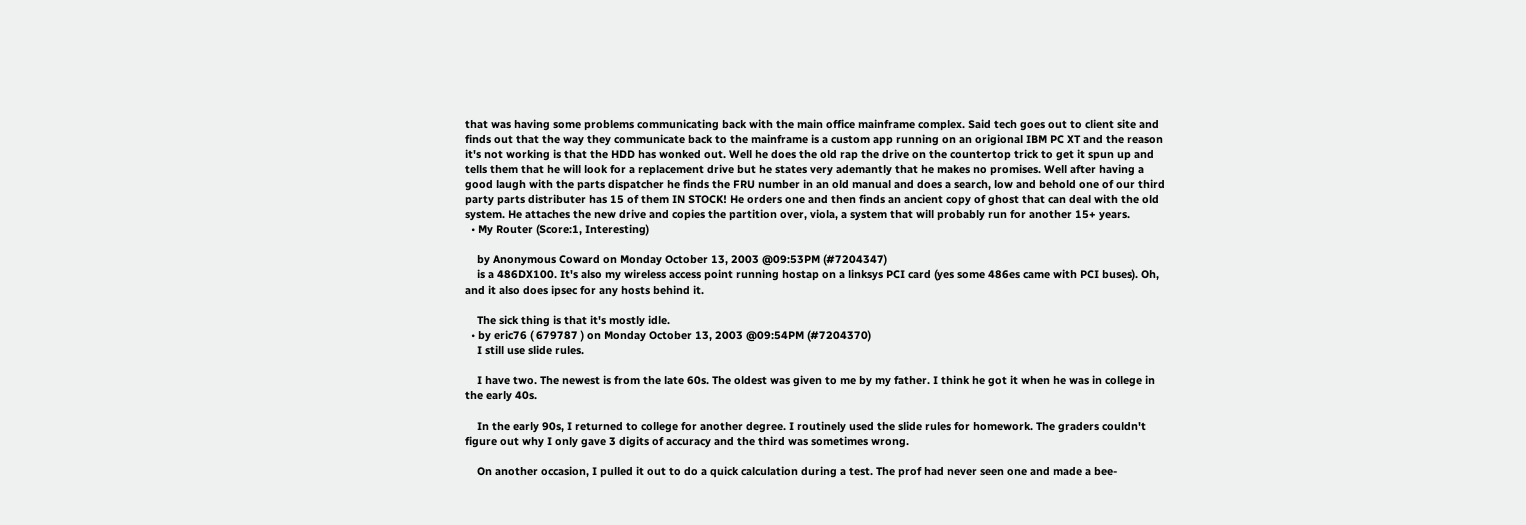that was having some problems communicating back with the main office mainframe complex. Said tech goes out to client site and finds out that the way they communicate back to the mainframe is a custom app running on an origional IBM PC XT and the reason it's not working is that the HDD has wonked out. Well he does the old rap the drive on the countertop trick to get it spun up and tells them that he will look for a replacement drive but he states very ademantly that he makes no promises. Well after having a good laugh with the parts dispatcher he finds the FRU number in an old manual and does a search, low and behold one of our third party parts distributer has 15 of them IN STOCK! He orders one and then finds an ancient copy of ghost that can deal with the old system. He attaches the new drive and copies the partition over, viola, a system that will probably run for another 15+ years.
  • My Router (Score:1, Interesting)

    by Anonymous Coward on Monday October 13, 2003 @09:53PM (#7204347)
    is a 486DX100. It's also my wireless access point running hostap on a linksys PCI card (yes some 486es came with PCI buses). Oh, and it also does ipsec for any hosts behind it.

    The sick thing is that it's mostly idle.
  • by eric76 ( 679787 ) on Monday October 13, 2003 @09:54PM (#7204370)
    I still use slide rules.

    I have two. The newest is from the late 60s. The oldest was given to me by my father. I think he got it when he was in college in the early 40s.

    In the early 90s, I returned to college for another degree. I routinely used the slide rules for homework. The graders couldn't figure out why I only gave 3 digits of accuracy and the third was sometimes wrong.

    On another occasion, I pulled it out to do a quick calculation during a test. The prof had never seen one and made a bee-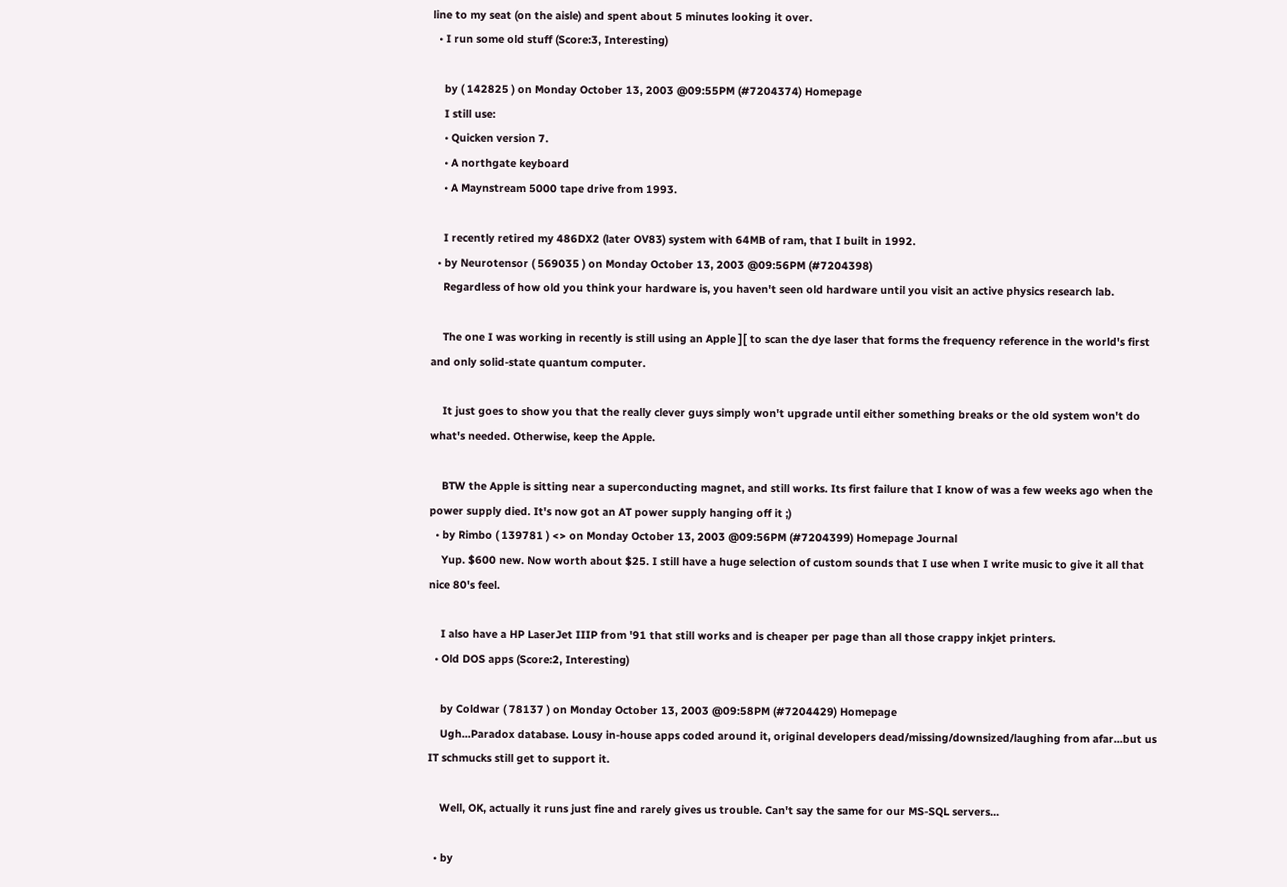line to my seat (on the aisle) and spent about 5 minutes looking it over.
  • I run some old stuff (Score:3, Interesting)

    by ( 142825 ) on Monday October 13, 2003 @09:55PM (#7204374) Homepage
    I still use:
    • Quicken version 7.
    • A northgate keyboard
    • A Maynstream 5000 tape drive from 1993.

    I recently retired my 486DX2 (later OV83) system with 64MB of ram, that I built in 1992.
  • by Neurotensor ( 569035 ) on Monday October 13, 2003 @09:56PM (#7204398)
    Regardless of how old you think your hardware is, you haven't seen old hardware until you visit an active physics research lab.

    The one I was working in recently is still using an Apple ][ to scan the dye laser that forms the frequency reference in the world's first and only solid-state quantum computer.

    It just goes to show you that the really clever guys simply won't upgrade until either something breaks or the old system won't do what's needed. Otherwise, keep the Apple.

    BTW the Apple is sitting near a superconducting magnet, and still works. Its first failure that I know of was a few weeks ago when the power supply died. It's now got an AT power supply hanging off it ;)
  • by Rimbo ( 139781 ) <> on Monday October 13, 2003 @09:56PM (#7204399) Homepage Journal
    Yup. $600 new. Now worth about $25. I still have a huge selection of custom sounds that I use when I write music to give it all that nice 80's feel.

    I also have a HP LaserJet IIIP from '91 that still works and is cheaper per page than all those crappy inkjet printers.
  • Old DOS apps (Score:2, Interesting)

    by Coldwar ( 78137 ) on Monday October 13, 2003 @09:58PM (#7204429) Homepage
    Ugh...Paradox database. Lousy in-house apps coded around it, original developers dead/missing/downsized/laughing from afar...but us IT schmucks still get to support it.

    Well, OK, actually it runs just fine and rarely gives us trouble. Can't say the same for our MS-SQL servers...

  • by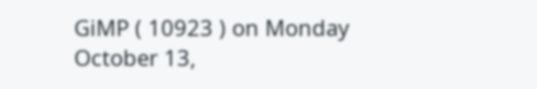GiMP ( 10923 ) on Monday October 13,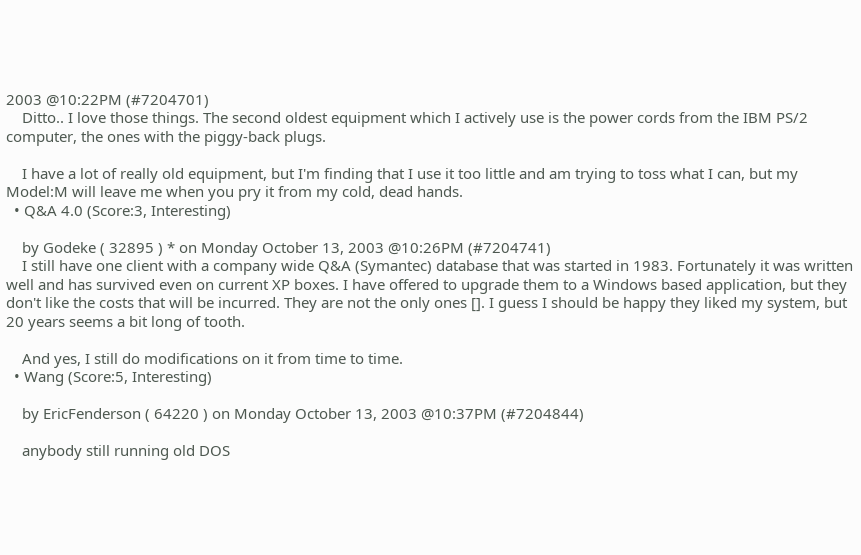2003 @10:22PM (#7204701)
    Ditto.. I love those things. The second oldest equipment which I actively use is the power cords from the IBM PS/2 computer, the ones with the piggy-back plugs.

    I have a lot of really old equipment, but I'm finding that I use it too little and am trying to toss what I can, but my Model:M will leave me when you pry it from my cold, dead hands.
  • Q&A 4.0 (Score:3, Interesting)

    by Godeke ( 32895 ) * on Monday October 13, 2003 @10:26PM (#7204741)
    I still have one client with a company wide Q&A (Symantec) database that was started in 1983. Fortunately it was written well and has survived even on current XP boxes. I have offered to upgrade them to a Windows based application, but they don't like the costs that will be incurred. They are not the only ones []. I guess I should be happy they liked my system, but 20 years seems a bit long of tooth.

    And yes, I still do modifications on it from time to time.
  • Wang (Score:5, Interesting)

    by EricFenderson ( 64220 ) on Monday October 13, 2003 @10:37PM (#7204844)

    anybody still running old DOS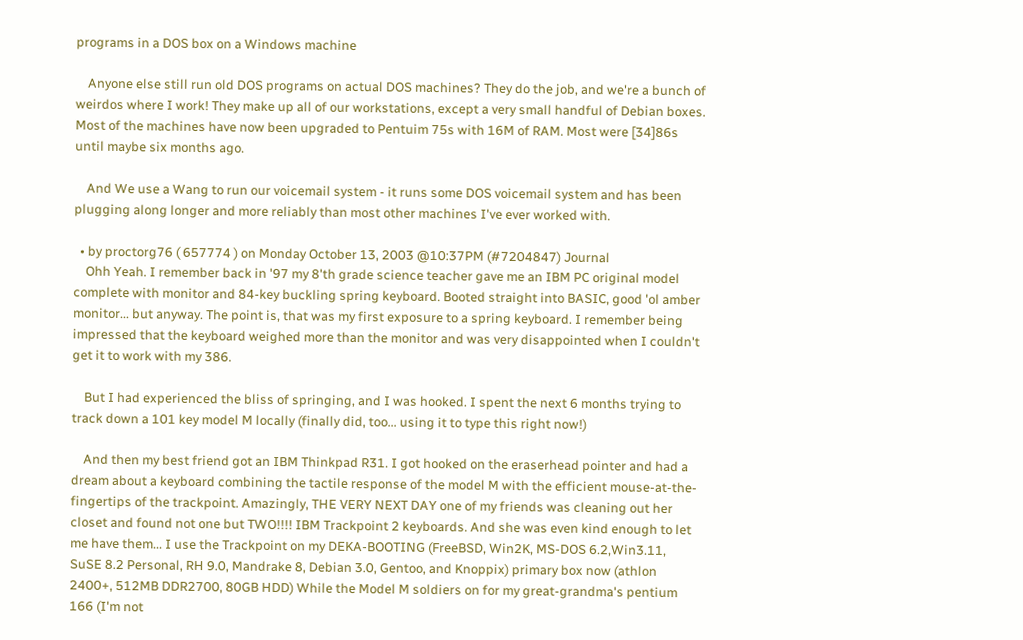programs in a DOS box on a Windows machine

    Anyone else still run old DOS programs on actual DOS machines? They do the job, and we're a bunch of weirdos where I work! They make up all of our workstations, except a very small handful of Debian boxes. Most of the machines have now been upgraded to Pentuim 75s with 16M of RAM. Most were [34]86s until maybe six months ago.

    And We use a Wang to run our voicemail system - it runs some DOS voicemail system and has been plugging along longer and more reliably than most other machines I've ever worked with.

  • by proctorg76 ( 657774 ) on Monday October 13, 2003 @10:37PM (#7204847) Journal
    Ohh Yeah. I remember back in '97 my 8'th grade science teacher gave me an IBM PC original model complete with monitor and 84-key buckling spring keyboard. Booted straight into BASIC, good 'ol amber monitor... but anyway. The point is, that was my first exposure to a spring keyboard. I remember being impressed that the keyboard weighed more than the monitor and was very disappointed when I couldn't get it to work with my 386.

    But I had experienced the bliss of springing, and I was hooked. I spent the next 6 months trying to track down a 101 key model M locally (finally did, too... using it to type this right now!)

    And then my best friend got an IBM Thinkpad R31. I got hooked on the eraserhead pointer and had a dream about a keyboard combining the tactile response of the model M with the efficient mouse-at-the-fingertips of the trackpoint. Amazingly, THE VERY NEXT DAY one of my friends was cleaning out her closet and found not one but TWO!!!! IBM Trackpoint 2 keyboards. And she was even kind enough to let me have them... I use the Trackpoint on my DEKA-BOOTING (FreeBSD, Win2K, MS-DOS 6.2,Win3.11, SuSE 8.2 Personal, RH 9.0, Mandrake 8, Debian 3.0, Gentoo, and Knoppix) primary box now (athlon 2400+, 512MB DDR2700, 80GB HDD) While the Model M soldiers on for my great-grandma's pentium 166 (I'm not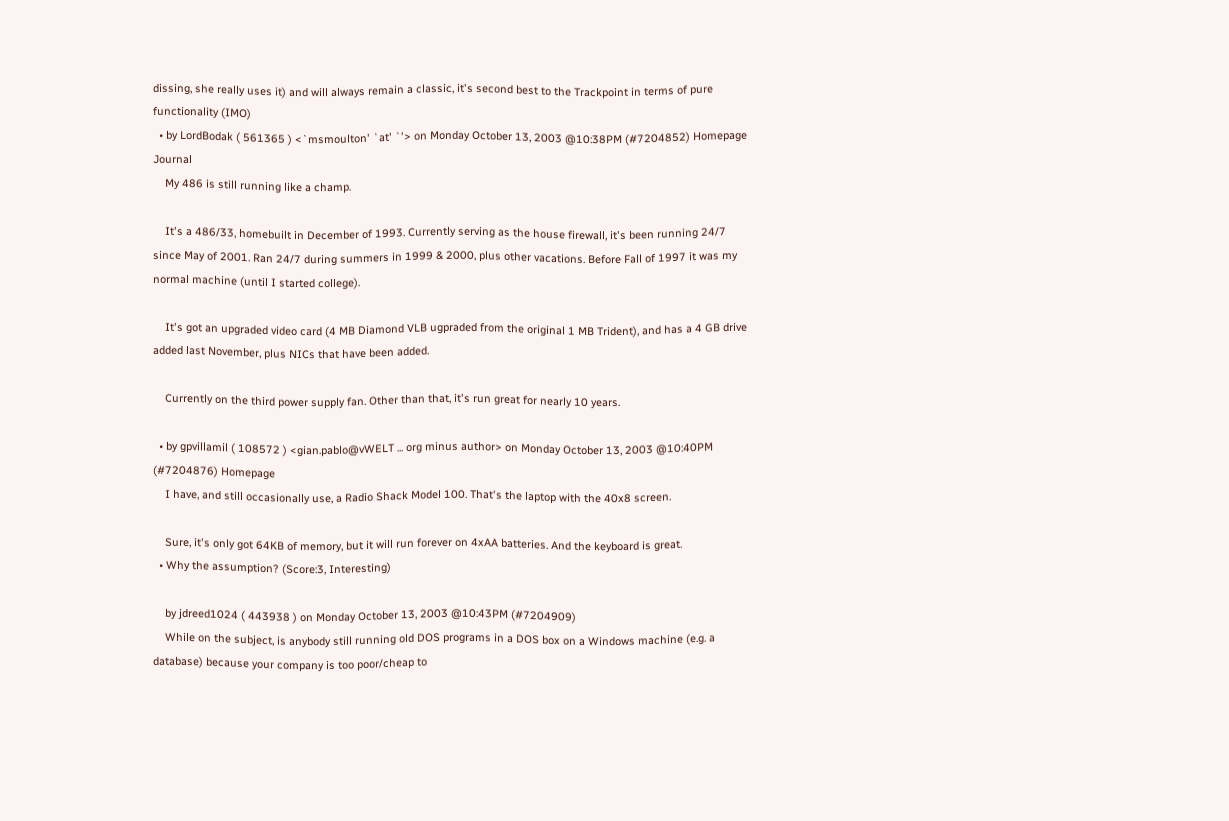dissing, she really uses it) and will always remain a classic, it's second best to the Trackpoint in terms of pure functionality (IMO)
  • by LordBodak ( 561365 ) <`msmoulton' `at' `'> on Monday October 13, 2003 @10:38PM (#7204852) Homepage Journal
    My 486 is still running like a champ.

    It's a 486/33, homebuilt in December of 1993. Currently serving as the house firewall, it's been running 24/7 since May of 2001. Ran 24/7 during summers in 1999 & 2000, plus other vacations. Before Fall of 1997 it was my normal machine (until I started college).

    It's got an upgraded video card (4 MB Diamond VLB ugpraded from the original 1 MB Trident), and has a 4 GB drive added last November, plus NICs that have been added.

    Currently on the third power supply fan. Other than that, it's run great for nearly 10 years.

  • by gpvillamil ( 108572 ) <gian.pablo@vWELT ... org minus author> on Monday October 13, 2003 @10:40PM (#7204876) Homepage
    I have, and still occasionally use, a Radio Shack Model 100. That's the laptop with the 40x8 screen.

    Sure, it's only got 64KB of memory, but it will run forever on 4xAA batteries. And the keyboard is great.
  • Why the assumption? (Score:3, Interesting)

    by jdreed1024 ( 443938 ) on Monday October 13, 2003 @10:43PM (#7204909)
    While on the subject, is anybody still running old DOS programs in a DOS box on a Windows machine (e.g. a database) because your company is too poor/cheap to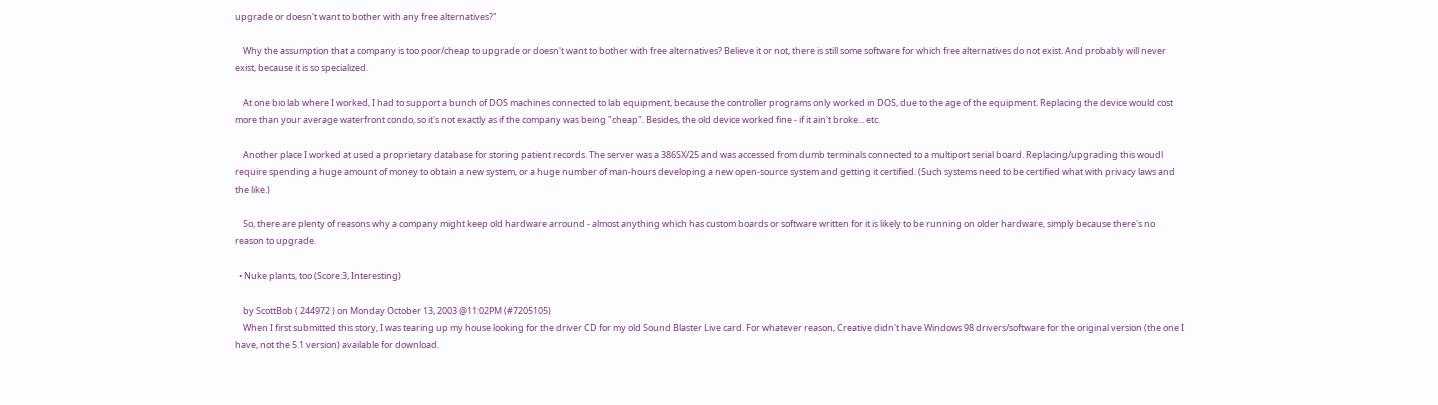upgrade or doesn't want to bother with any free alternatives?"

    Why the assumption that a company is too poor/cheap to upgrade or doesn't want to bother with free alternatives? Believe it or not, there is still some software for which free alternatives do not exist. And probably will never exist, because it is so specialized.

    At one bio lab where I worked, I had to support a bunch of DOS machines connected to lab equipment, because the controller programs only worked in DOS, due to the age of the equipment. Replacing the device would cost more than your average waterfront condo, so it's not exactly as if the company was being "cheap". Besides, the old device worked fine - if it ain't broke... etc.

    Another place I worked at used a proprietary database for storing patient records. The server was a 386SX/25 and was accessed from dumb terminals connected to a multiport serial board. Replacing/upgrading this woudl require spending a huge amount of money to obtain a new system, or a huge number of man-hours developing a new open-source system and getting it certified. (Such systems need to be certified what with privacy laws and the like.)

    So, there are plenty of reasons why a company might keep old hardware arround - almost anything which has custom boards or software written for it is likely to be running on older hardware, simply because there's no reason to upgrade.

  • Nuke plants, too (Score:3, Interesting)

    by ScottBob ( 244972 ) on Monday October 13, 2003 @11:02PM (#7205105)
    When I first submitted this story, I was tearing up my house looking for the driver CD for my old Sound Blaster Live card. For whatever reason, Creative didn't have Windows 98 drivers/software for the original version (the one I have, not the 5.1 version) available for download.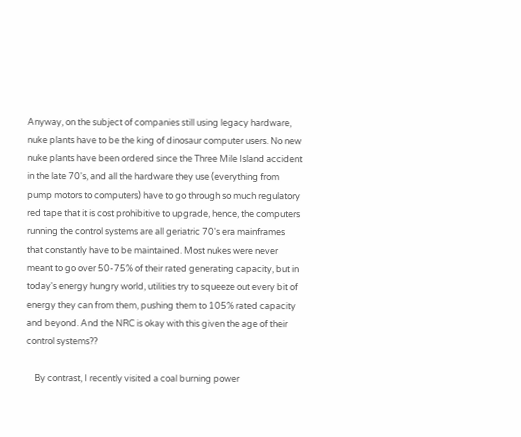Anyway, on the subject of companies still using legacy hardware, nuke plants have to be the king of dinosaur computer users. No new nuke plants have been ordered since the Three Mile Island accident in the late 70's, and all the hardware they use (everything from pump motors to computers) have to go through so much regulatory red tape that it is cost prohibitive to upgrade, hence, the computers running the control systems are all geriatric 70's era mainframes that constantly have to be maintained. Most nukes were never meant to go over 50-75% of their rated generating capacity, but in today's energy hungry world, utilities try to squeeze out every bit of energy they can from them, pushing them to 105% rated capacity and beyond. And the NRC is okay with this given the age of their control systems??

    By contrast, I recently visited a coal burning power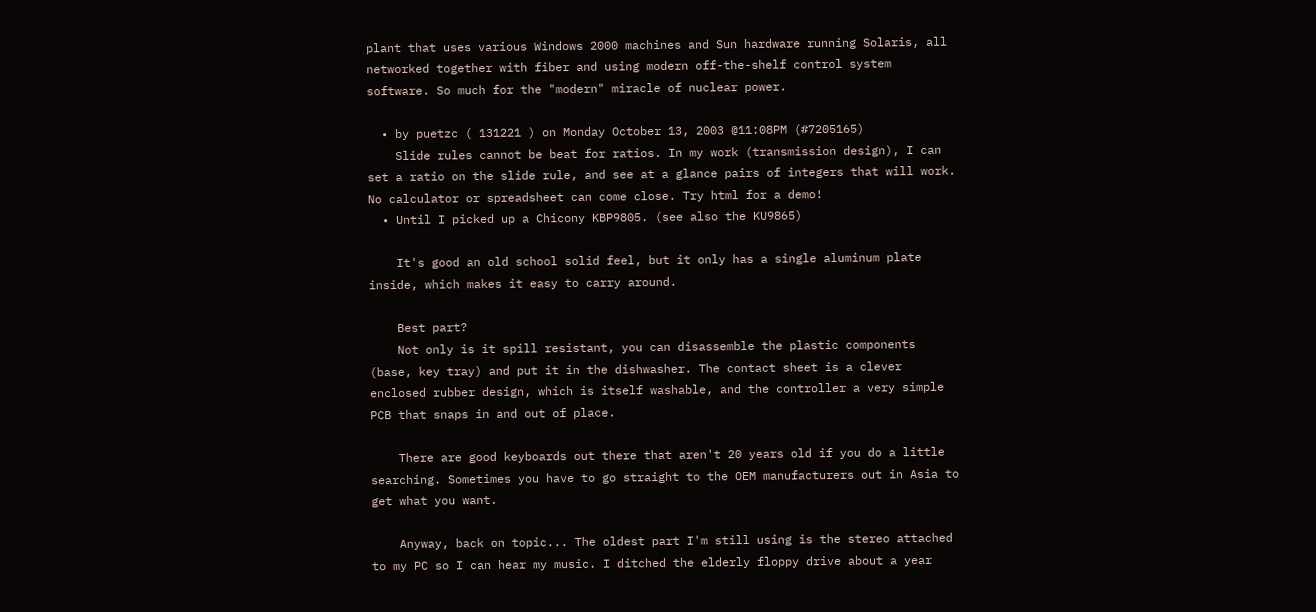plant that uses various Windows 2000 machines and Sun hardware running Solaris, all networked together with fiber and using modern off-the-shelf control system software. So much for the "modern" miracle of nuclear power.

  • by puetzc ( 131221 ) on Monday October 13, 2003 @11:08PM (#7205165)
    Slide rules cannot be beat for ratios. In my work (transmission design), I can set a ratio on the slide rule, and see at a glance pairs of integers that will work. No calculator or spreadsheet can come close. Try html for a demo!
  • Until I picked up a Chicony KBP9805. (see also the KU9865)

    It's good an old school solid feel, but it only has a single aluminum plate inside, which makes it easy to carry around.

    Best part?
    Not only is it spill resistant, you can disassemble the plastic components (base, key tray) and put it in the dishwasher. The contact sheet is a clever enclosed rubber design, which is itself washable, and the controller a very simple PCB that snaps in and out of place.

    There are good keyboards out there that aren't 20 years old if you do a little searching. Sometimes you have to go straight to the OEM manufacturers out in Asia to get what you want.

    Anyway, back on topic... The oldest part I'm still using is the stereo attached to my PC so I can hear my music. I ditched the elderly floppy drive about a year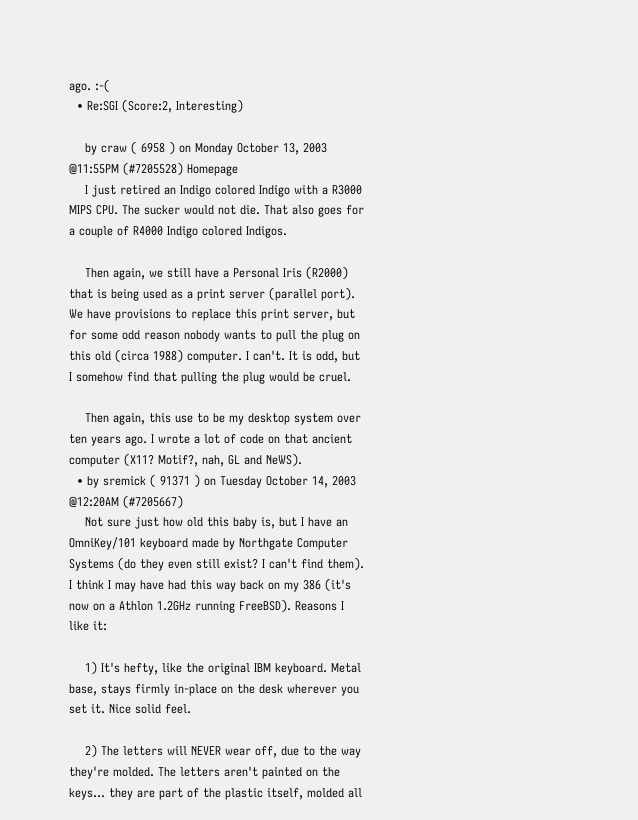ago. :-(
  • Re:SGI (Score:2, Interesting)

    by craw ( 6958 ) on Monday October 13, 2003 @11:55PM (#7205528) Homepage
    I just retired an Indigo colored Indigo with a R3000 MIPS CPU. The sucker would not die. That also goes for a couple of R4000 Indigo colored Indigos.

    Then again, we still have a Personal Iris (R2000) that is being used as a print server (parallel port). We have provisions to replace this print server, but for some odd reason nobody wants to pull the plug on this old (circa 1988) computer. I can't. It is odd, but I somehow find that pulling the plug would be cruel.

    Then again, this use to be my desktop system over ten years ago. I wrote a lot of code on that ancient computer (X11? Motif?, nah, GL and NeWS).
  • by sremick ( 91371 ) on Tuesday October 14, 2003 @12:20AM (#7205667)
    Not sure just how old this baby is, but I have an OmniKey/101 keyboard made by Northgate Computer Systems (do they even still exist? I can't find them). I think I may have had this way back on my 386 (it's now on a Athlon 1.2GHz running FreeBSD). Reasons I like it:

    1) It's hefty, like the original IBM keyboard. Metal base, stays firmly in-place on the desk wherever you set it. Nice solid feel.

    2) The letters will NEVER wear off, due to the way they're molded. The letters aren't painted on the keys... they are part of the plastic itself, molded all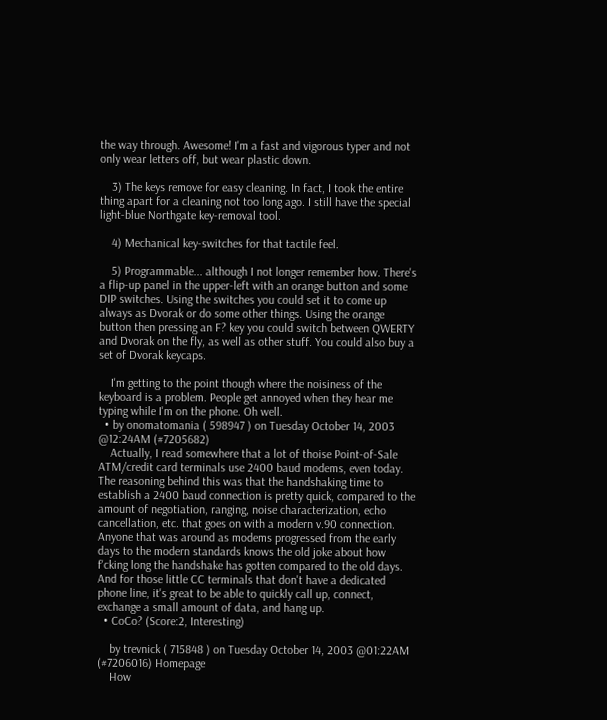the way through. Awesome! I'm a fast and vigorous typer and not only wear letters off, but wear plastic down.

    3) The keys remove for easy cleaning. In fact, I took the entire thing apart for a cleaning not too long ago. I still have the special light-blue Northgate key-removal tool.

    4) Mechanical key-switches for that tactile feel.

    5) Programmable... although I not longer remember how. There's a flip-up panel in the upper-left with an orange button and some DIP switches. Using the switches you could set it to come up always as Dvorak or do some other things. Using the orange button then pressing an F? key you could switch between QWERTY and Dvorak on the fly, as well as other stuff. You could also buy a set of Dvorak keycaps.

    I'm getting to the point though where the noisiness of the keyboard is a problem. People get annoyed when they hear me typing while I'm on the phone. Oh well.
  • by onomatomania ( 598947 ) on Tuesday October 14, 2003 @12:24AM (#7205682)
    Actually, I read somewhere that a lot of thoise Point-of-Sale ATM/credit card terminals use 2400 baud modems, even today. The reasoning behind this was that the handshaking time to establish a 2400 baud connection is pretty quick, compared to the amount of negotiation, ranging, noise characterization, echo cancellation, etc. that goes on with a modern v.90 connection. Anyone that was around as modems progressed from the early days to the modern standards knows the old joke about how f'cking long the handshake has gotten compared to the old days. And for those little CC terminals that don't have a dedicated phone line, it's great to be able to quickly call up, connect, exchange a small amount of data, and hang up.
  • CoCo? (Score:2, Interesting)

    by trevnick ( 715848 ) on Tuesday October 14, 2003 @01:22AM (#7206016) Homepage
    How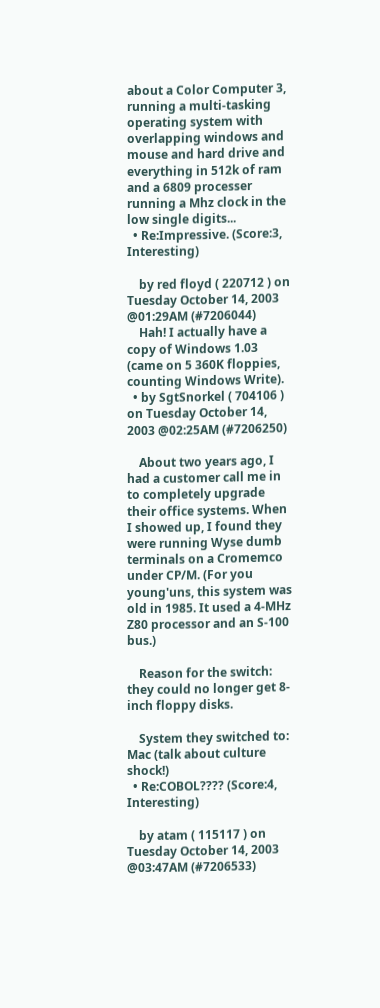about a Color Computer 3, running a multi-tasking operating system with overlapping windows and mouse and hard drive and everything in 512k of ram and a 6809 processer running a Mhz clock in the low single digits...
  • Re:Impressive. (Score:3, Interesting)

    by red floyd ( 220712 ) on Tuesday October 14, 2003 @01:29AM (#7206044)
    Hah! I actually have a copy of Windows 1.03 (came on 5 360K floppies, counting Windows Write).
  • by SgtSnorkel ( 704106 ) on Tuesday October 14, 2003 @02:25AM (#7206250)

    About two years ago, I had a customer call me in to completely upgrade their office systems. When I showed up, I found they were running Wyse dumb terminals on a Cromemco under CP/M. (For you young'uns, this system was old in 1985. It used a 4-MHz Z80 processor and an S-100 bus.)

    Reason for the switch: they could no longer get 8-inch floppy disks.

    System they switched to: Mac (talk about culture shock!)
  • Re:COBOL???? (Score:4, Interesting)

    by atam ( 115117 ) on Tuesday October 14, 2003 @03:47AM (#7206533)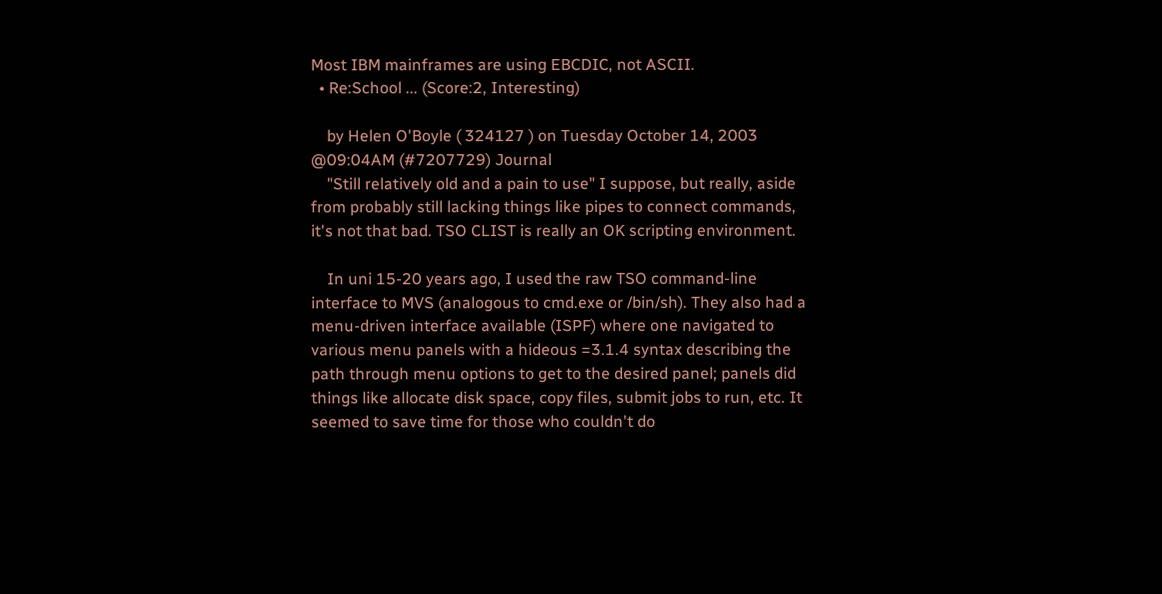Most IBM mainframes are using EBCDIC, not ASCII.
  • Re:School ... (Score:2, Interesting)

    by Helen O'Boyle ( 324127 ) on Tuesday October 14, 2003 @09:04AM (#7207729) Journal
    "Still relatively old and a pain to use" I suppose, but really, aside from probably still lacking things like pipes to connect commands, it's not that bad. TSO CLIST is really an OK scripting environment.

    In uni 15-20 years ago, I used the raw TSO command-line interface to MVS (analogous to cmd.exe or /bin/sh). They also had a menu-driven interface available (ISPF) where one navigated to various menu panels with a hideous =3.1.4 syntax describing the path through menu options to get to the desired panel; panels did things like allocate disk space, copy files, submit jobs to run, etc. It seemed to save time for those who couldn't do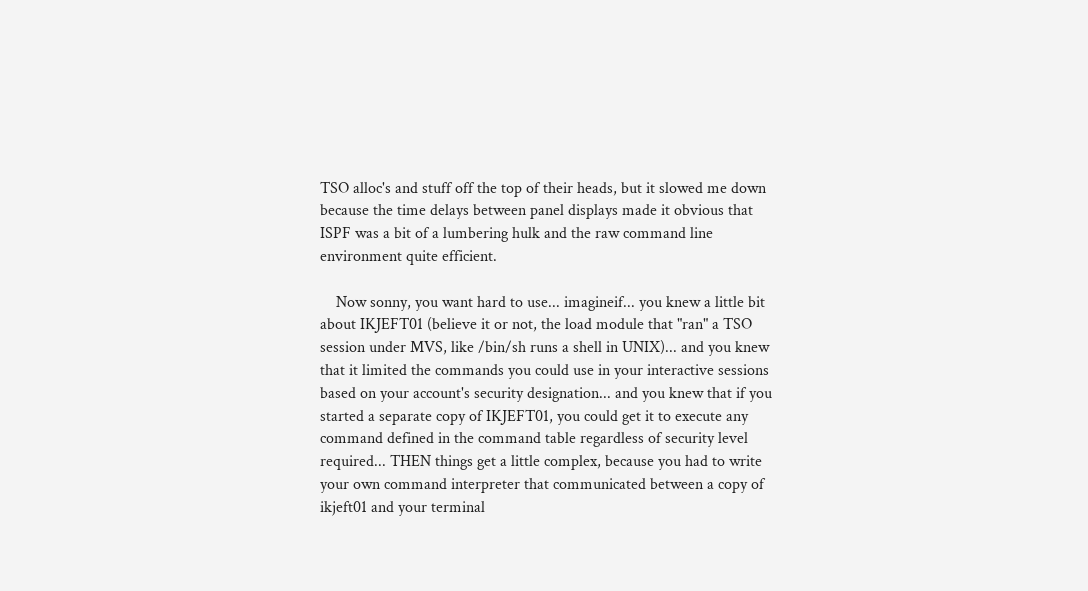TSO alloc's and stuff off the top of their heads, but it slowed me down because the time delays between panel displays made it obvious that ISPF was a bit of a lumbering hulk and the raw command line environment quite efficient.

    Now sonny, you want hard to use... imagineif... you knew a little bit about IKJEFT01 (believe it or not, the load module that "ran" a TSO session under MVS, like /bin/sh runs a shell in UNIX)... and you knew that it limited the commands you could use in your interactive sessions based on your account's security designation... and you knew that if you started a separate copy of IKJEFT01, you could get it to execute any command defined in the command table regardless of security level required... THEN things get a little complex, because you had to write your own command interpreter that communicated between a copy of ikjeft01 and your terminal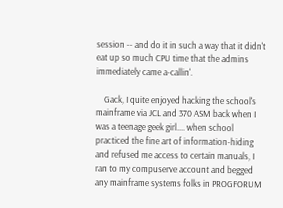session -- and do it in such a way that it didn't eat up so much CPU time that the admins immediately came a-callin'.

    Gack, I quite enjoyed hacking the school's mainframe via JCL and 370 ASM back when I was a teenage geek girl.... when school practiced the fine art of information-hiding and refused me access to certain manuals, I ran to my compuserve account and begged any mainframe systems folks in PROGFORUM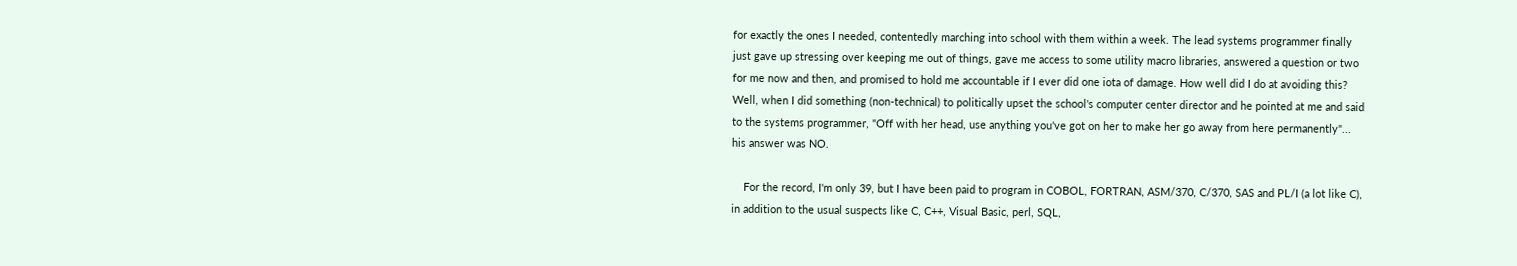for exactly the ones I needed, contentedly marching into school with them within a week. The lead systems programmer finally just gave up stressing over keeping me out of things, gave me access to some utility macro libraries, answered a question or two for me now and then, and promised to hold me accountable if I ever did one iota of damage. How well did I do at avoiding this? Well, when I did something (non-technical) to politically upset the school's computer center director and he pointed at me and said to the systems programmer, "Off with her head, use anything you've got on her to make her go away from here permanently"... his answer was NO.

    For the record, I'm only 39, but I have been paid to program in COBOL, FORTRAN, ASM/370, C/370, SAS and PL/I (a lot like C), in addition to the usual suspects like C, C++, Visual Basic, perl, SQL,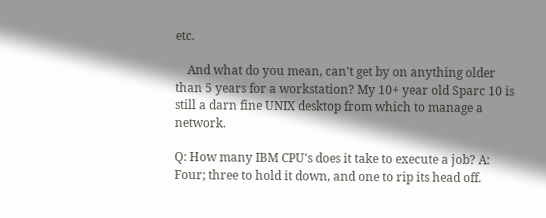etc.

    And what do you mean, can't get by on anything older than 5 years for a workstation? My 10+ year old Sparc 10 is still a darn fine UNIX desktop from which to manage a network.

Q: How many IBM CPU's does it take to execute a job? A: Four; three to hold it down, and one to rip its head off.